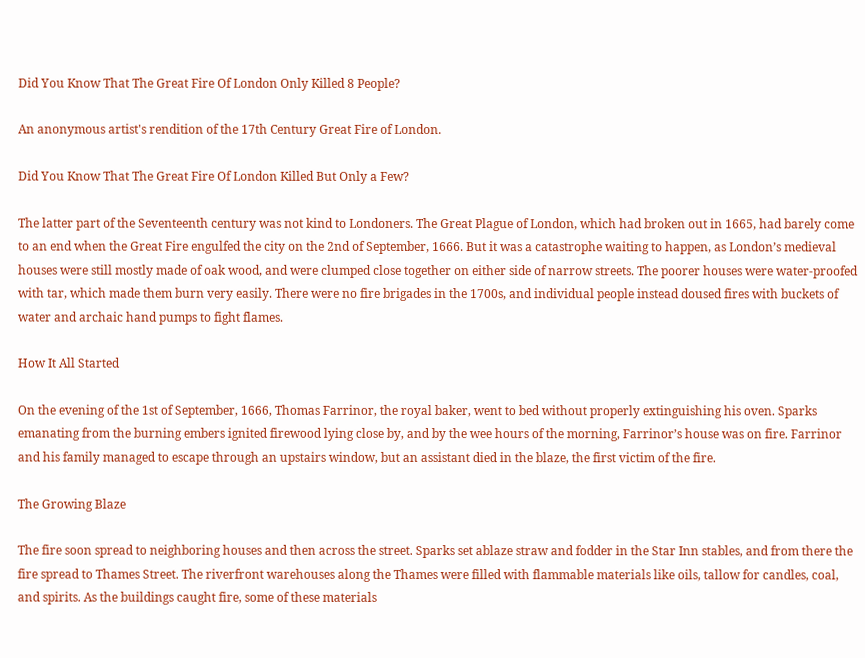Did You Know That The Great Fire Of London Only Killed 8 People?

An anonymous artist's rendition of the 17th Century Great Fire of London.

Did You Know That The Great Fire Of London Killed But Only a Few?

The latter part of the Seventeenth century was not kind to Londoners. The Great Plague of London, which had broken out in 1665, had barely come to an end when the Great Fire engulfed the city on the 2nd of September, 1666. But it was a catastrophe waiting to happen, as London’s medieval houses were still mostly made of oak wood, and were clumped close together on either side of narrow streets. The poorer houses were water-proofed with tar, which made them burn very easily. There were no fire brigades in the 1700s, and individual people instead doused fires with buckets of water and archaic hand pumps to fight flames.

How It All Started

On the evening of the 1st of September, 1666, Thomas Farrinor, the royal baker, went to bed without properly extinguishing his oven. Sparks emanating from the burning embers ignited firewood lying close by, and by the wee hours of the morning, Farrinor’s house was on fire. Farrinor and his family managed to escape through an upstairs window, but an assistant died in the blaze, the first victim of the fire.

The Growing Blaze

The fire soon spread to neighboring houses and then across the street. Sparks set ablaze straw and fodder in the Star Inn stables, and from there the fire spread to Thames Street. The riverfront warehouses along the Thames were filled with flammable materials like oils, tallow for candles, coal, and spirits. As the buildings caught fire, some of these materials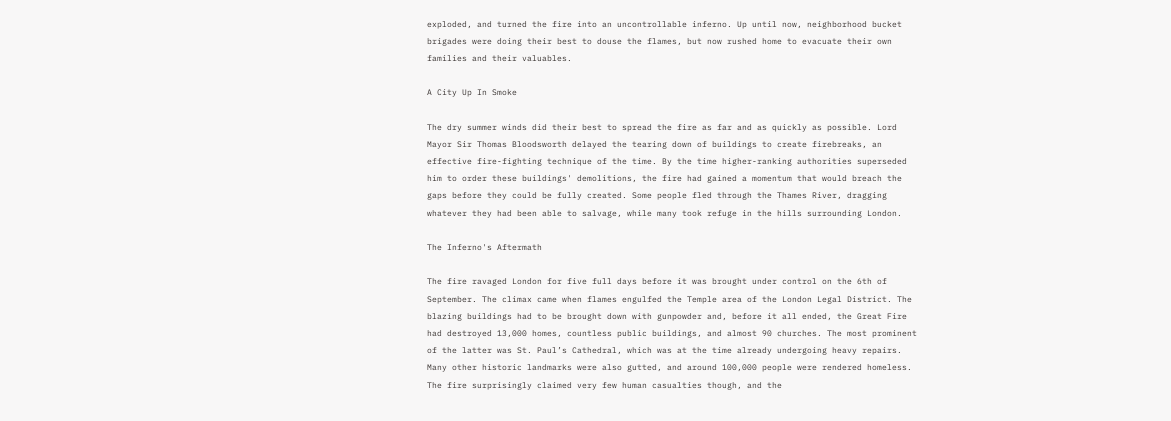exploded, and turned the fire into an uncontrollable inferno. Up until now, neighborhood bucket brigades were doing their best to douse the flames, but now rushed home to evacuate their own families and their valuables.

A City Up In Smoke

The dry summer winds did their best to spread the fire as far and as quickly as possible. Lord Mayor Sir Thomas Bloodsworth delayed the tearing down of buildings to create firebreaks, an effective fire-fighting technique of the time. By the time higher-ranking authorities superseded him to order these buildings' demolitions, the fire had gained a momentum that would breach the gaps before they could be fully created. Some people fled through the Thames River, dragging whatever they had been able to salvage, while many took refuge in the hills surrounding London.

The Inferno's Aftermath

The fire ravaged London for five full days before it was brought under control on the 6th of September. The climax came when flames engulfed the Temple area of the London Legal District. The blazing buildings had to be brought down with gunpowder and, before it all ended, the Great Fire had destroyed 13,000 homes, countless public buildings, and almost 90 churches. The most prominent of the latter was St. Paul’s Cathedral, which was at the time already undergoing heavy repairs. Many other historic landmarks were also gutted, and around 100,000 people were rendered homeless. The fire surprisingly claimed very few human casualties though, and the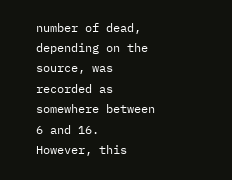number of dead, depending on the source, was recorded as somewhere between 6 and 16. However, this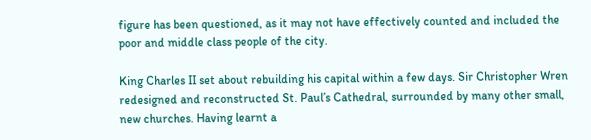figure has been questioned, as it may not have effectively counted and included the poor and middle class people of the city.

King Charles II set about rebuilding his capital within a few days. Sir Christopher Wren redesigned and reconstructed St. Paul’s Cathedral, surrounded by many other small, new churches. Having learnt a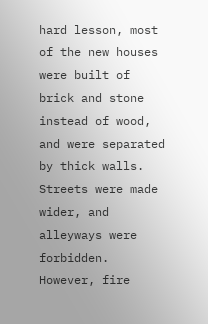hard lesson, most of the new houses were built of brick and stone instead of wood, and were separated by thick walls. Streets were made wider, and alleyways were forbidden. However, fire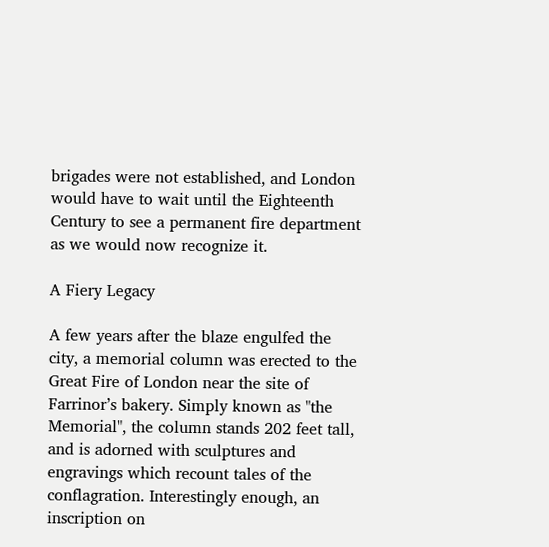brigades were not established, and London would have to wait until the Eighteenth Century to see a permanent fire department as we would now recognize it.

A Fiery Legacy

A few years after the blaze engulfed the city, a memorial column was erected to the Great Fire of London near the site of Farrinor’s bakery. Simply known as "the Memorial", the column stands 202 feet tall, and is adorned with sculptures and engravings which recount tales of the conflagration. Interestingly enough, an inscription on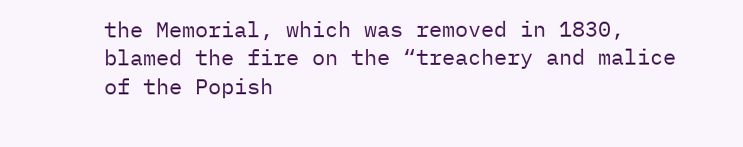the Memorial, which was removed in 1830, blamed the fire on the “treachery and malice of the Popish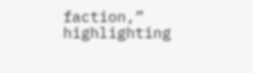faction,” highlighting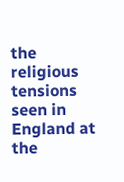the religious tensions seen in England at the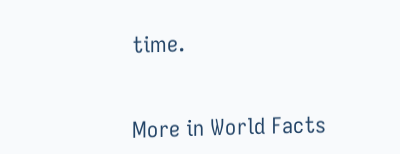time.


More in World Facts